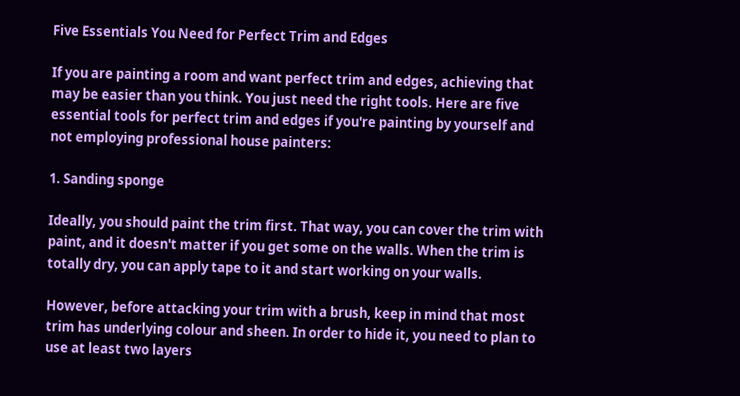Five Essentials You Need for Perfect Trim and Edges

If you are painting a room and want perfect trim and edges, achieving that may be easier than you think. You just need the right tools. Here are five essential tools for perfect trim and edges if you're painting by yourself and not employing professional house painters:

1. Sanding sponge

Ideally, you should paint the trim first. That way, you can cover the trim with paint, and it doesn't matter if you get some on the walls. When the trim is totally dry, you can apply tape to it and start working on your walls.

However, before attacking your trim with a brush, keep in mind that most trim has underlying colour and sheen. In order to hide it, you need to plan to use at least two layers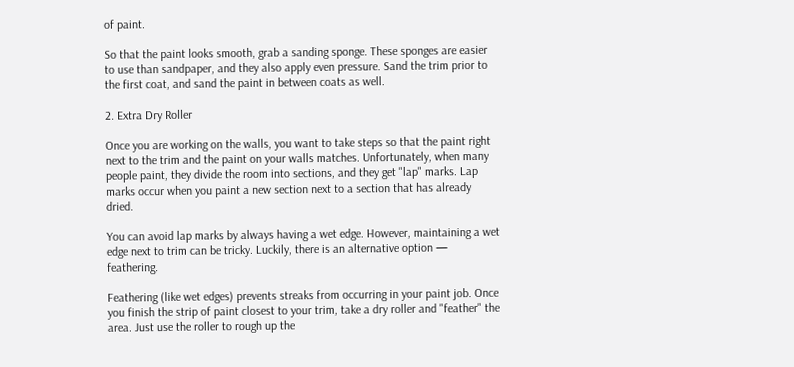of paint.

So that the paint looks smooth, grab a sanding sponge. These sponges are easier to use than sandpaper, and they also apply even pressure. Sand the trim prior to the first coat, and sand the paint in between coats as well.

2. Extra Dry Roller

Once you are working on the walls, you want to take steps so that the paint right next to the trim and the paint on your walls matches. Unfortunately, when many people paint, they divide the room into sections, and they get "lap" marks. Lap marks occur when you paint a new section next to a section that has already dried.

You can avoid lap marks by always having a wet edge. However, maintaining a wet edge next to trim can be tricky. Luckily, there is an alternative option — feathering.

Feathering (like wet edges) prevents streaks from occurring in your paint job. Once you finish the strip of paint closest to your trim, take a dry roller and "feather" the area. Just use the roller to rough up the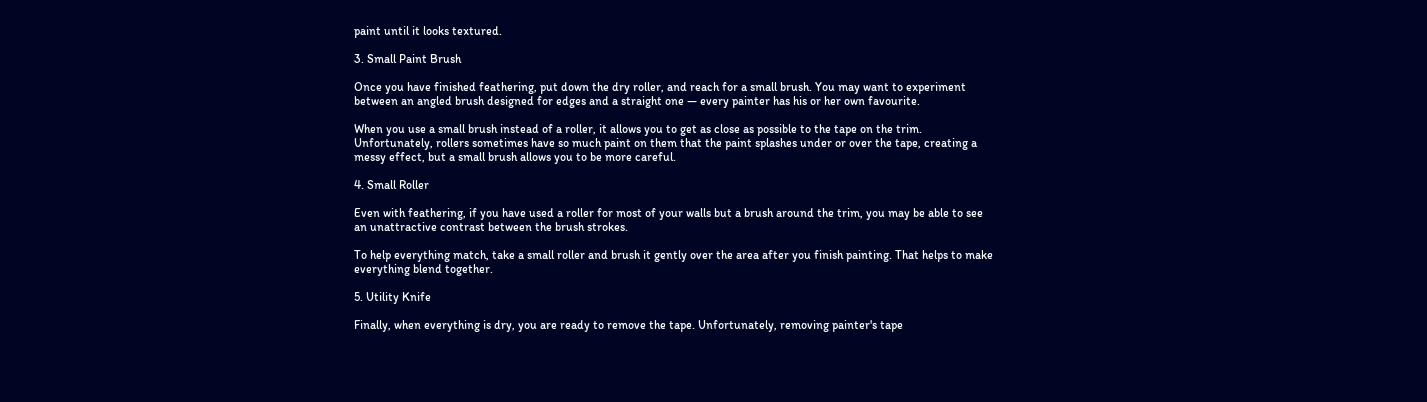paint until it looks textured.

3. Small Paint Brush

Once you have finished feathering, put down the dry roller, and reach for a small brush. You may want to experiment between an angled brush designed for edges and a straight one — every painter has his or her own favourite.

When you use a small brush instead of a roller, it allows you to get as close as possible to the tape on the trim. Unfortunately, rollers sometimes have so much paint on them that the paint splashes under or over the tape, creating a messy effect, but a small brush allows you to be more careful.

4. Small Roller

Even with feathering, if you have used a roller for most of your walls but a brush around the trim, you may be able to see an unattractive contrast between the brush strokes.

To help everything match, take a small roller and brush it gently over the area after you finish painting. That helps to make everything blend together.

5. Utility Knife

Finally, when everything is dry, you are ready to remove the tape. Unfortunately, removing painter's tape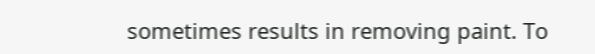sometimes results in removing paint. To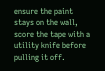ensure the paint stays on the wall, score the tape with a utility knife before pulling it off.